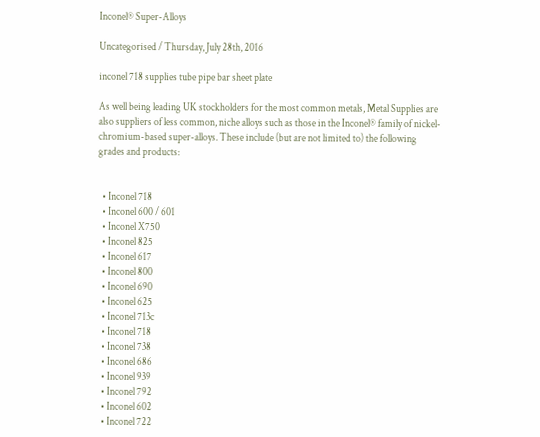Inconel® Super-Alloys

Uncategorised / Thursday, July 28th, 2016

inconel 718 supplies tube pipe bar sheet plate

As well being leading UK stockholders for the most common metals, Metal Supplies are also suppliers of less common, niche alloys such as those in the Inconel® family of nickel-chromium-based super-alloys. These include (but are not limited to) the following grades and products:


  • Inconel 718
  • Inconel 600 / 601
  • Inconel X750
  • Inconel 825
  • Inconel 617
  • Inconel 800
  • Inconel 690
  • Inconel 625
  • Inconel 713c
  • Inconel 718
  • Inconel 738
  • Inconel 686
  • Inconel 939
  • Inconel 792
  • Inconel 602
  • Inconel 722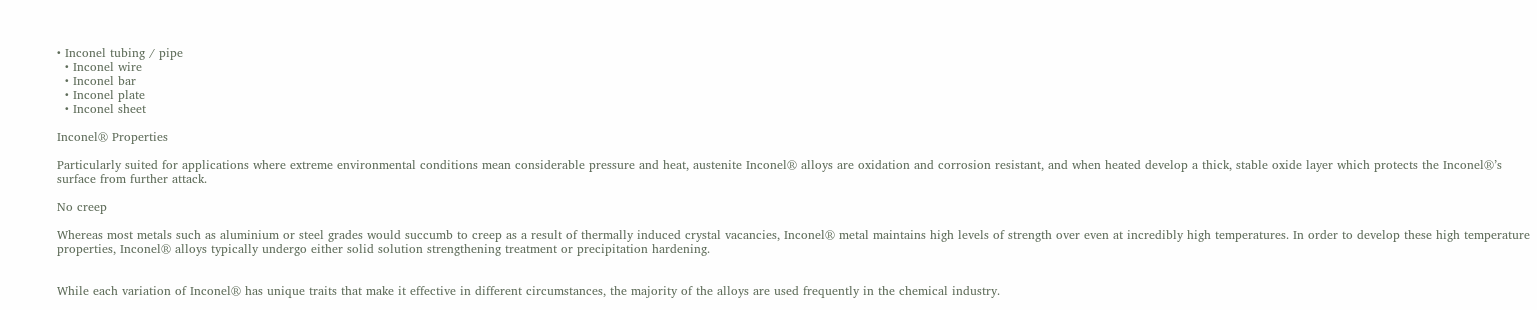• Inconel tubing / pipe
  • Inconel wire
  • Inconel bar
  • Inconel plate
  • Inconel sheet

Inconel® Properties

Particularly suited for applications where extreme environmental conditions mean considerable pressure and heat, austenite Inconel® alloys are oxidation and corrosion resistant, and when heated develop a thick, stable oxide layer which protects the Inconel®’s surface from further attack.

No creep

Whereas most metals such as aluminium or steel grades would succumb to creep as a result of thermally induced crystal vacancies, Inconel® metal maintains high levels of strength over even at incredibly high temperatures. In order to develop these high temperature properties, Inconel® alloys typically undergo either solid solution strengthening treatment or precipitation hardening.


While each variation of Inconel® has unique traits that make it effective in different circumstances, the majority of the alloys are used frequently in the chemical industry.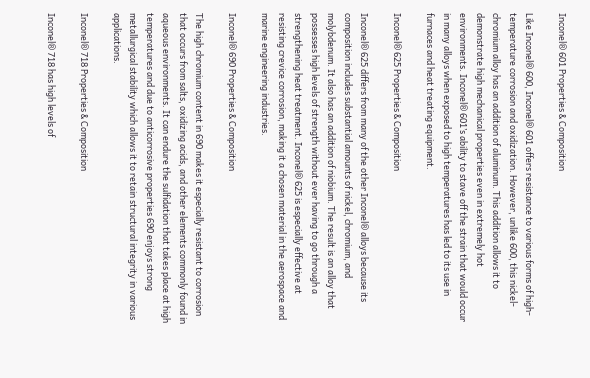Inconel® 601 Properties & Composition

Like Inconel® 600, Inconel® 601 offers resistance to various forms of high-temperature corrosion and oxidization. However, unlike 600, this nickel-chromium alloy has an addition of aluminum. This addition allows it to demonstrate high mechanical properties even in extremely hot environments. Inconel® 601’s ability to stave off the strain that would occur in many alloys when exposed to high temperatures has led to its use in furnaces and heat treating equipment.

Inconel® 625 Properties & Composition

Inconel® 625 differs from many of the other Inconel® alloys because its composition includes substantial amounts of nickel, chromium, and molybdenum. It also has an addition of niobium. The result is an alloy that possesses high levels of strength without ever having to go through a strengthening heat treatment. Inconel® 625 is especially effective at resisting crevice corrosion, making it a chosen material in the aerospace and marine engineering industries.

Inconel® 690 Properties & Composition

The high chromium content in 690 makes it especially resistant to corrosion that occurs from salts, oxidizing acids, and other elements commonly found in aqueous environments. It can endure the sulfidation that takes place at high temperatures and due to anticorrosive properties 690 enjoys strong metallurgical stability which allows it to retain structural integrity in various applications.

Inconel® 718 Properties & Composition

Inconel® 718 has high levels of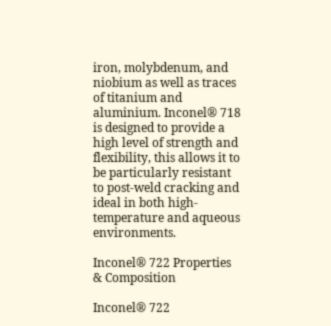iron, molybdenum, and niobium as well as traces of titanium and aluminium. Inconel® 718 is designed to provide a high level of strength and flexibility, this allows it to be particularly resistant to post-weld cracking and ideal in both high-temperature and aqueous environments.

Inconel® 722 Properties & Composition

Inconel® 722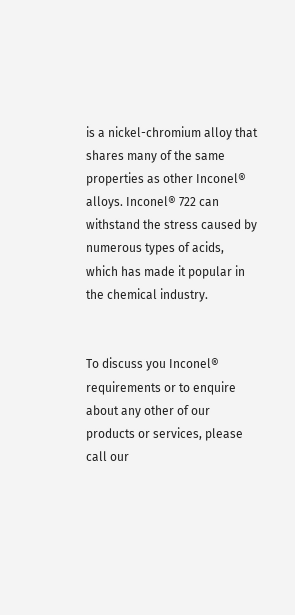is a nickel-chromium alloy that shares many of the same properties as other Inconel® alloys. Inconel® 722 can withstand the stress caused by numerous types of acids, which has made it popular in the chemical industry.


To discuss you Inconel® requirements or to enquire about any other of our products or services, please call our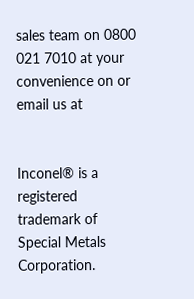sales team on 0800 021 7010 at your convenience on or email us at


Inconel® is a registered trademark of Special Metals Corporation.